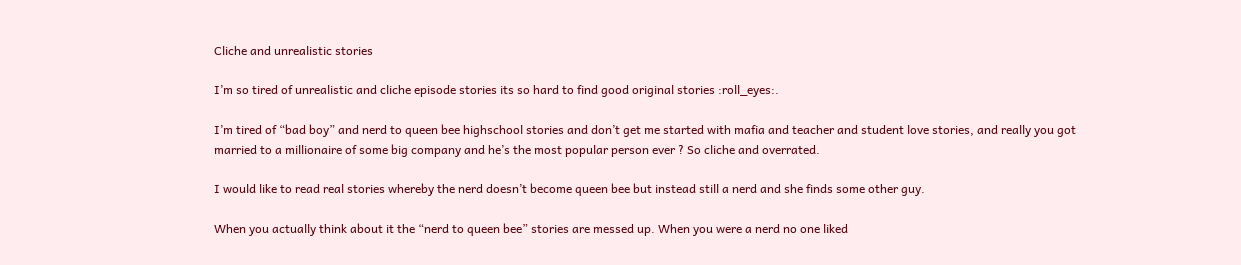Cliche and unrealistic stories

I’m so tired of unrealistic and cliche episode stories its so hard to find good original stories :roll_eyes:.

I’m tired of “bad boy” and nerd to queen bee highschool stories and don’t get me started with mafia and teacher and student love stories, and really you got married to a millionaire of some big company and he’s the most popular person ever ? So cliche and overrated.

I would like to read real stories whereby the nerd doesn’t become queen bee but instead still a nerd and she finds some other guy.

When you actually think about it the “nerd to queen bee” stories are messed up. When you were a nerd no one liked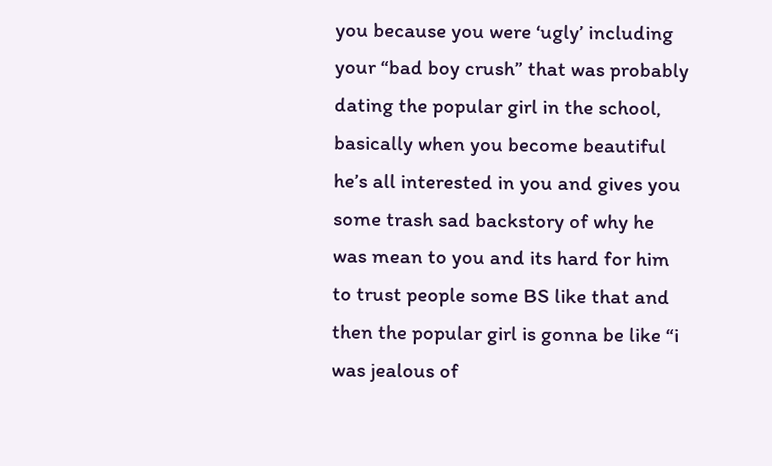you because you were ‘ugly’ including your “bad boy crush” that was probably dating the popular girl in the school, basically when you become beautiful he’s all interested in you and gives you some trash sad backstory of why he was mean to you and its hard for him to trust people some BS like that and then the popular girl is gonna be like “i was jealous of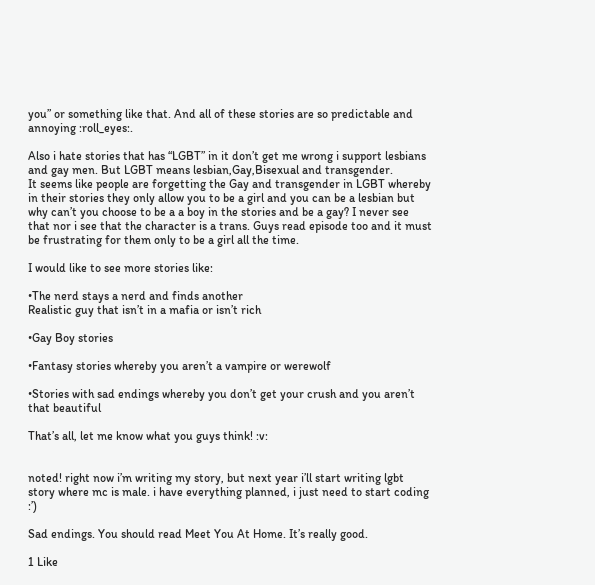you” or something like that. And all of these stories are so predictable and annoying :roll_eyes:.

Also i hate stories that has “LGBT” in it don’t get me wrong i support lesbians and gay men. But LGBT means lesbian,Gay,Bisexual and transgender.
It seems like people are forgetting the Gay and transgender in LGBT whereby in their stories they only allow you to be a girl and you can be a lesbian but why can’t you choose to be a a boy in the stories and be a gay? I never see that nor i see that the character is a trans. Guys read episode too and it must be frustrating for them only to be a girl all the time.

I would like to see more stories like:

•The nerd stays a nerd and finds another
Realistic guy that isn’t in a mafia or isn’t rich

•Gay Boy stories

•Fantasy stories whereby you aren’t a vampire or werewolf

•Stories with sad endings whereby you don’t get your crush and you aren’t that beautiful

That’s all, let me know what you guys think! :v:


noted! right now i’m writing my story, but next year i’ll start writing lgbt story where mc is male. i have everything planned, i just need to start coding :’)

Sad endings. You should read Meet You At Home. It’s really good.

1 Like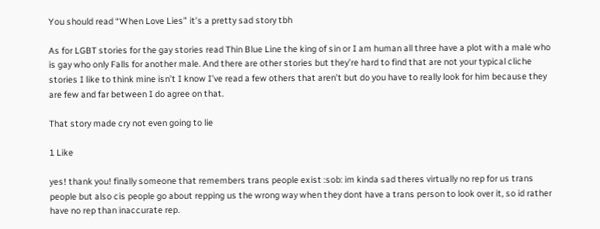You should read “When Love Lies” it’s a pretty sad story tbh

As for LGBT stories for the gay stories read Thin Blue Line the king of sin or I am human all three have a plot with a male who is gay who only Falls for another male. And there are other stories but they’re hard to find that are not your typical cliche stories I like to think mine isn’t I know I’ve read a few others that aren’t but do you have to really look for him because they are few and far between I do agree on that.

That story made cry not even going to lie

1 Like

yes! thank you! finally someone that remembers trans people exist :sob: im kinda sad theres virtually no rep for us trans people but also cis people go about repping us the wrong way when they dont have a trans person to look over it, so id rather have no rep than inaccurate rep.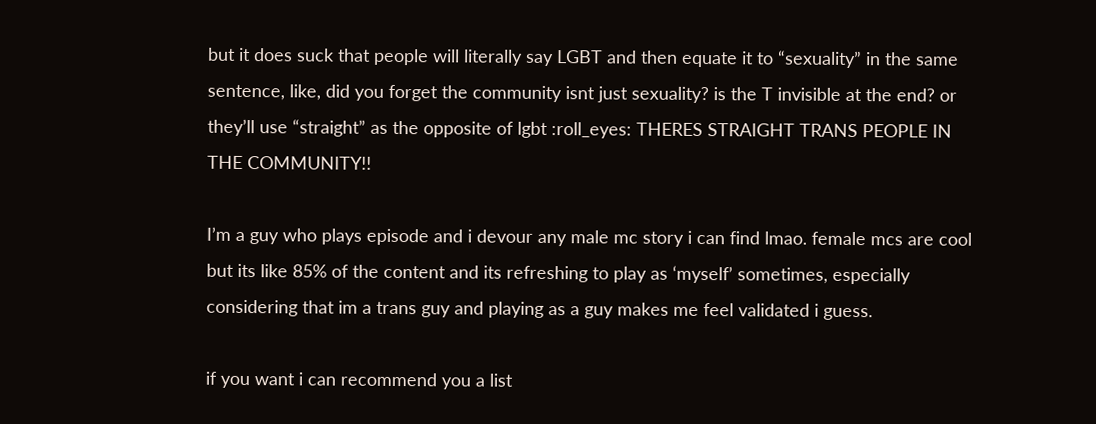but it does suck that people will literally say LGBT and then equate it to “sexuality” in the same sentence, like, did you forget the community isnt just sexuality? is the T invisible at the end? or they’ll use “straight” as the opposite of lgbt :roll_eyes: THERES STRAIGHT TRANS PEOPLE IN THE COMMUNITY!!

I’m a guy who plays episode and i devour any male mc story i can find lmao. female mcs are cool but its like 85% of the content and its refreshing to play as ‘myself’ sometimes, especially considering that im a trans guy and playing as a guy makes me feel validated i guess.

if you want i can recommend you a list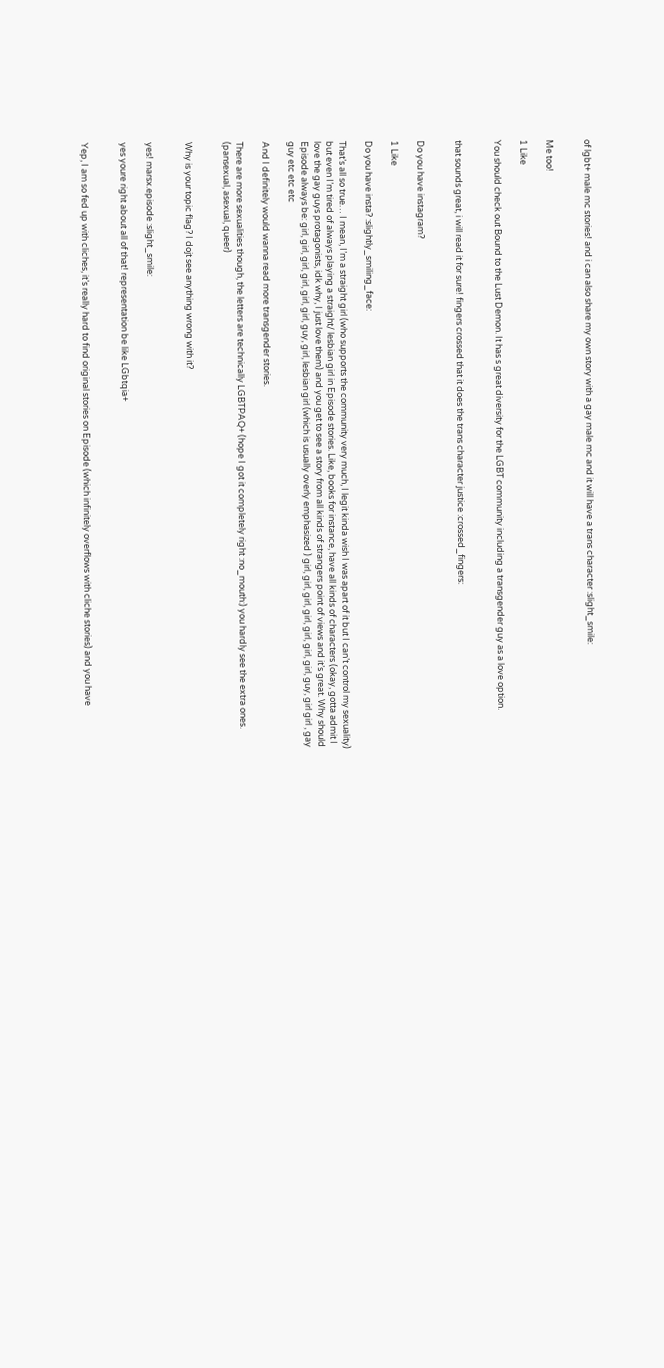of lgbt+ male mc stories! and i can also share my own story with a gay male mc and it will have a trans character :slight_smile:


Me too!

1 Like

You should check out Bound to the Lust Demon. It has s great diversity for the LGBT community including a transgender guy as a love option.


that sounds great, i will read it for sure! fingers crossed that it does the trans character justice :crossed_fingers:


Do you have instagram?

1 Like

Do you have insta? :slightly_smiling_face:

That’s all so true… I mean, I’m a straight girl (who supports the community very much, I legit kinda wish I was apart of it but I can’t control my sexuality) but even I’m tired of always playing a straight/ lesbian girl in Episode stories. Like, books for instance, have all kinds of characters (okay, gotta admit I love the gay guys protagonists, idk why, I just love them) and you get to see a story from all kinds of strangers point of views and it’s great. Why should Episode always be: girl, girl, girl, girl, girl, girl, guy, girl, lesbian girl (which is usually overly emphasized ) girl, girl, girl, girl, girl, girl, girl, guy, girl girl , gay guy etc etc etc

And I definitely would wanna read more transgender stories.

There are more sexualities though, the letters are technically LGBTPAQ+ (hope I got it completely right :no_mouth:) you hardly see the extra ones. (pansexual, asexual, queer)


Why is your topic flag? I dojt see anything wrong with it?


yes! marsx.episode :slight_smile:

yes youre right about all of that! representation be like LGbtqia+


Yep, I am so fed up with cliches, it’s really hard to find original stories on Episode (which infinitely overflows with cliche stories) and you have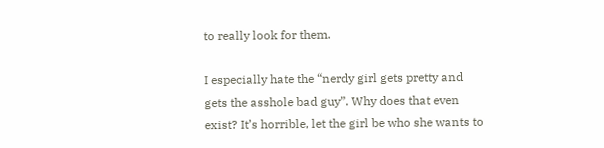to really look for them.

I especially hate the “nerdy girl gets pretty and gets the asshole bad guy”. Why does that even exist? It’s horrible, let the girl be who she wants to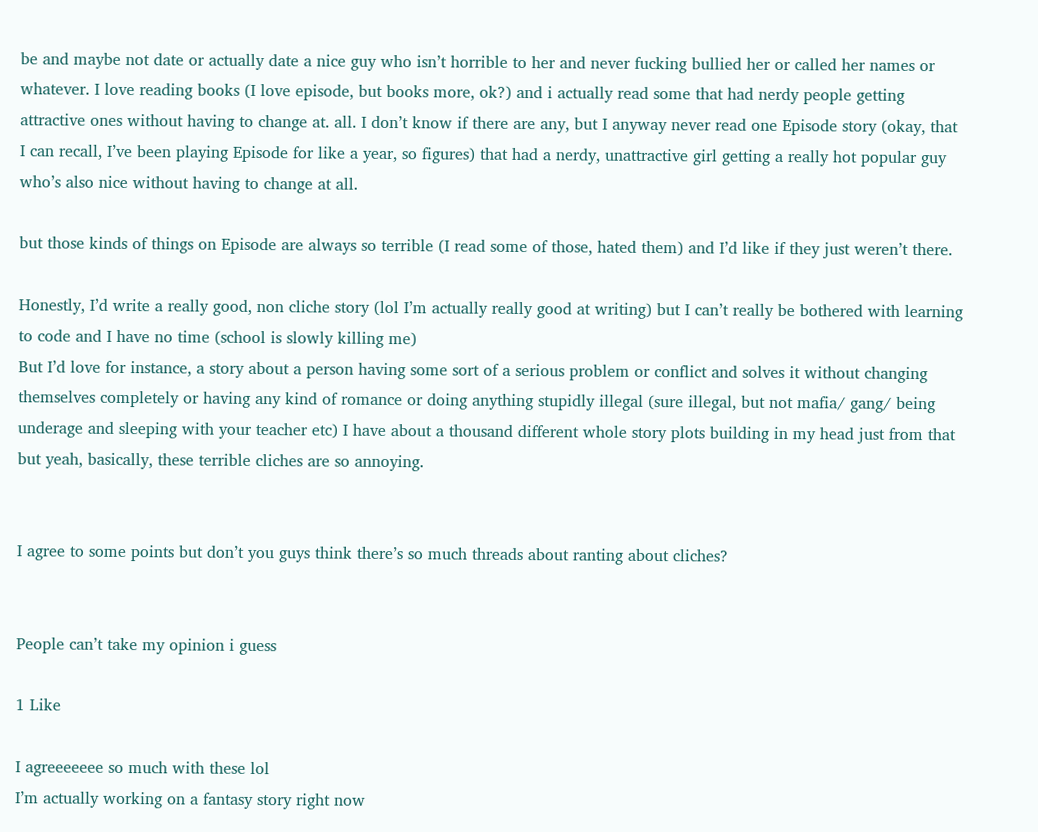be and maybe not date or actually date a nice guy who isn’t horrible to her and never fucking bullied her or called her names or whatever. I love reading books (I love episode, but books more, ok?) and i actually read some that had nerdy people getting attractive ones without having to change at. all. I don’t know if there are any, but I anyway never read one Episode story (okay, that I can recall, I’ve been playing Episode for like a year, so figures) that had a nerdy, unattractive girl getting a really hot popular guy who’s also nice without having to change at all.

but those kinds of things on Episode are always so terrible (I read some of those, hated them) and I’d like if they just weren’t there.

Honestly, I’d write a really good, non cliche story (lol I’m actually really good at writing) but I can’t really be bothered with learning to code and I have no time (school is slowly killing me)
But I’d love for instance, a story about a person having some sort of a serious problem or conflict and solves it without changing themselves completely or having any kind of romance or doing anything stupidly illegal (sure illegal, but not mafia/ gang/ being underage and sleeping with your teacher etc) I have about a thousand different whole story plots building in my head just from that but yeah, basically, these terrible cliches are so annoying.


I agree to some points but don’t you guys think there’s so much threads about ranting about cliches?


People can’t take my opinion i guess

1 Like

I agreeeeeee so much with these lol
I’m actually working on a fantasy story right now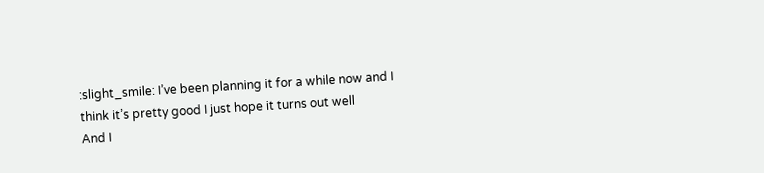:slight_smile: I’ve been planning it for a while now and I think it’s pretty good I just hope it turns out well
And I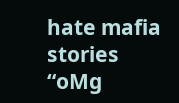hate mafia stories
“oMg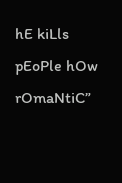hE kiLls pEoPle hOw rOmaNtiC”